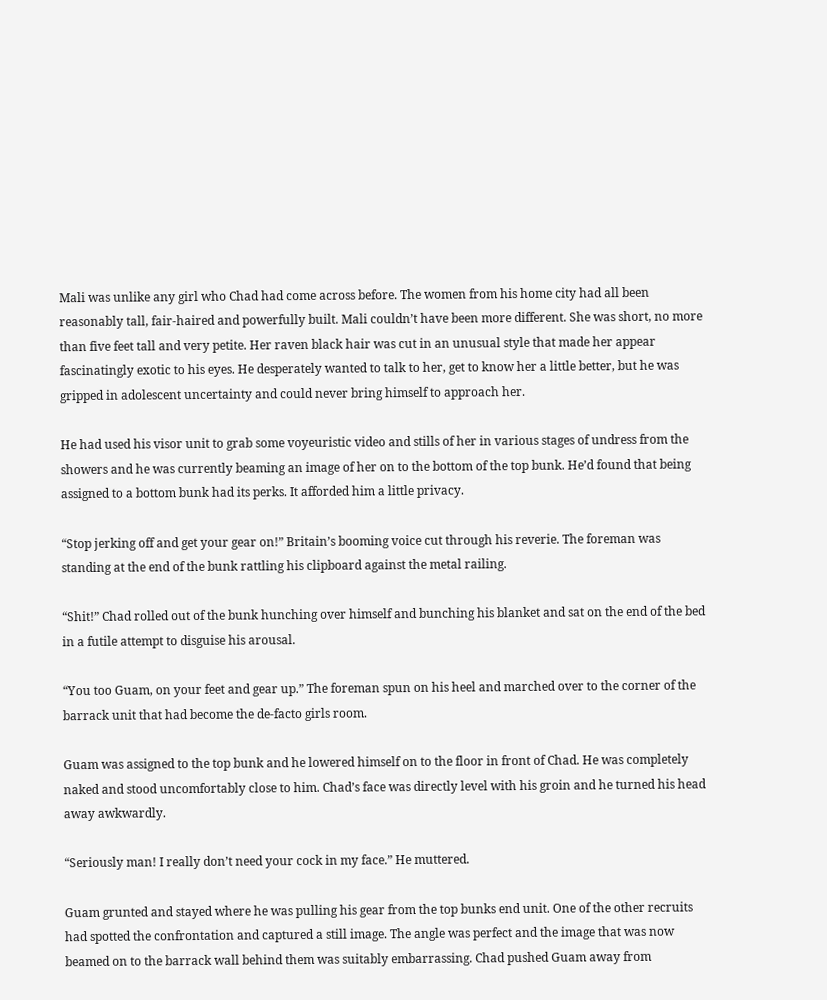Mali was unlike any girl who Chad had come across before. The women from his home city had all been reasonably tall, fair-haired and powerfully built. Mali couldn’t have been more different. She was short, no more than five feet tall and very petite. Her raven black hair was cut in an unusual style that made her appear fascinatingly exotic to his eyes. He desperately wanted to talk to her, get to know her a little better, but he was gripped in adolescent uncertainty and could never bring himself to approach her.

He had used his visor unit to grab some voyeuristic video and stills of her in various stages of undress from the showers and he was currently beaming an image of her on to the bottom of the top bunk. He’d found that being assigned to a bottom bunk had its perks. It afforded him a little privacy.

“Stop jerking off and get your gear on!” Britain’s booming voice cut through his reverie. The foreman was standing at the end of the bunk rattling his clipboard against the metal railing.

“Shit!” Chad rolled out of the bunk hunching over himself and bunching his blanket and sat on the end of the bed in a futile attempt to disguise his arousal.

“You too Guam, on your feet and gear up.” The foreman spun on his heel and marched over to the corner of the barrack unit that had become the de-facto girls room.

Guam was assigned to the top bunk and he lowered himself on to the floor in front of Chad. He was completely naked and stood uncomfortably close to him. Chad’s face was directly level with his groin and he turned his head away awkwardly.

“Seriously man! I really don’t need your cock in my face.” He muttered.

Guam grunted and stayed where he was pulling his gear from the top bunks end unit. One of the other recruits had spotted the confrontation and captured a still image. The angle was perfect and the image that was now beamed on to the barrack wall behind them was suitably embarrassing. Chad pushed Guam away from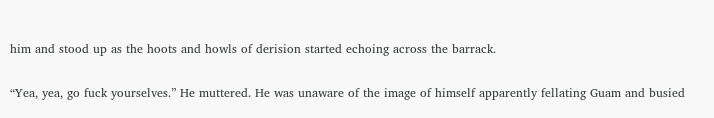him and stood up as the hoots and howls of derision started echoing across the barrack.

“Yea, yea, go fuck yourselves.” He muttered. He was unaware of the image of himself apparently fellating Guam and busied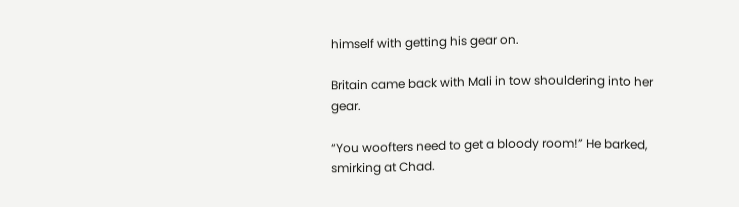himself with getting his gear on.

Britain came back with Mali in tow shouldering into her gear.

“You woofters need to get a bloody room!” He barked, smirking at Chad.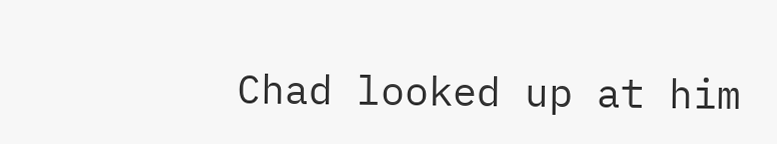Chad looked up at him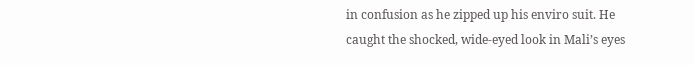in confusion as he zipped up his enviro suit. He caught the shocked, wide-eyed look in Mali’s eyes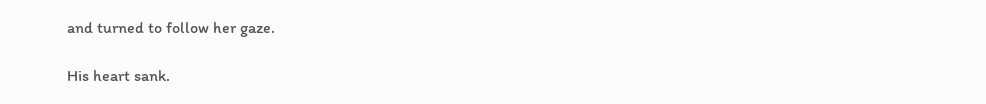and turned to follow her gaze.

His heart sank.